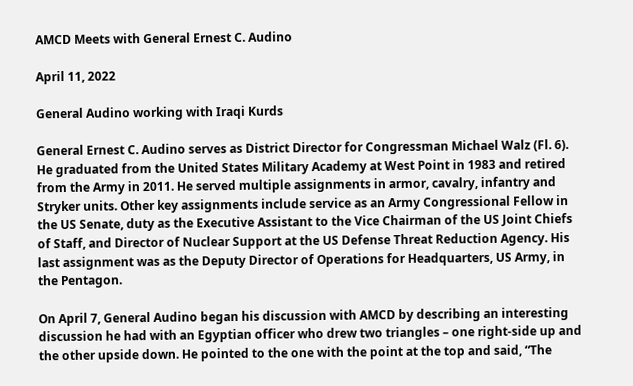AMCD Meets with General Ernest C. Audino

April 11, 2022

General Audino working with Iraqi Kurds

General Ernest C. Audino serves as District Director for Congressman Michael Walz (Fl. 6). He graduated from the United States Military Academy at West Point in 1983 and retired from the Army in 2011. He served multiple assignments in armor, cavalry, infantry and Stryker units. Other key assignments include service as an Army Congressional Fellow in the US Senate, duty as the Executive Assistant to the Vice Chairman of the US Joint Chiefs of Staff, and Director of Nuclear Support at the US Defense Threat Reduction Agency. His last assignment was as the Deputy Director of Operations for Headquarters, US Army, in the Pentagon.

On April 7, General Audino began his discussion with AMCD by describing an interesting discussion he had with an Egyptian officer who drew two triangles – one right-side up and the other upside down. He pointed to the one with the point at the top and said, “The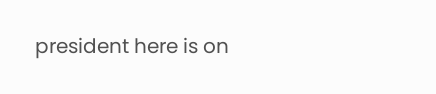president here is on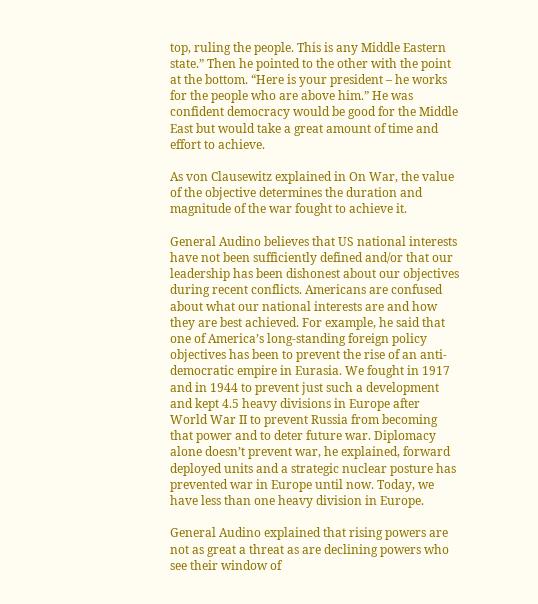top, ruling the people. This is any Middle Eastern state.” Then he pointed to the other with the point at the bottom. “Here is your president – he works for the people who are above him.” He was confident democracy would be good for the Middle East but would take a great amount of time and effort to achieve.

As von Clausewitz explained in On War, the value of the objective determines the duration and magnitude of the war fought to achieve it.

General Audino believes that US national interests have not been sufficiently defined and/or that our leadership has been dishonest about our objectives during recent conflicts. Americans are confused about what our national interests are and how they are best achieved. For example, he said that one of America’s long-standing foreign policy objectives has been to prevent the rise of an anti-democratic empire in Eurasia. We fought in 1917 and in 1944 to prevent just such a development and kept 4.5 heavy divisions in Europe after World War II to prevent Russia from becoming that power and to deter future war. Diplomacy alone doesn’t prevent war, he explained, forward deployed units and a strategic nuclear posture has prevented war in Europe until now. Today, we have less than one heavy division in Europe.

General Audino explained that rising powers are not as great a threat as are declining powers who see their window of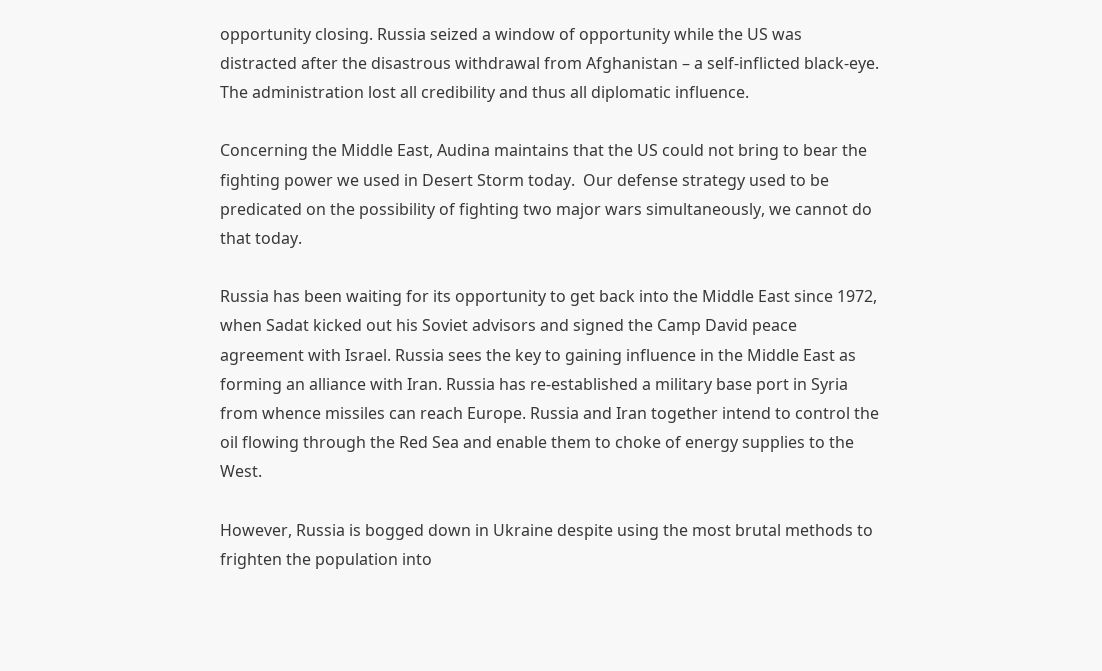opportunity closing. Russia seized a window of opportunity while the US was distracted after the disastrous withdrawal from Afghanistan – a self-inflicted black-eye. The administration lost all credibility and thus all diplomatic influence.

Concerning the Middle East, Audina maintains that the US could not bring to bear the fighting power we used in Desert Storm today.  Our defense strategy used to be predicated on the possibility of fighting two major wars simultaneously, we cannot do that today.

Russia has been waiting for its opportunity to get back into the Middle East since 1972, when Sadat kicked out his Soviet advisors and signed the Camp David peace agreement with Israel. Russia sees the key to gaining influence in the Middle East as forming an alliance with Iran. Russia has re-established a military base port in Syria from whence missiles can reach Europe. Russia and Iran together intend to control the oil flowing through the Red Sea and enable them to choke of energy supplies to the West.

However, Russia is bogged down in Ukraine despite using the most brutal methods to frighten the population into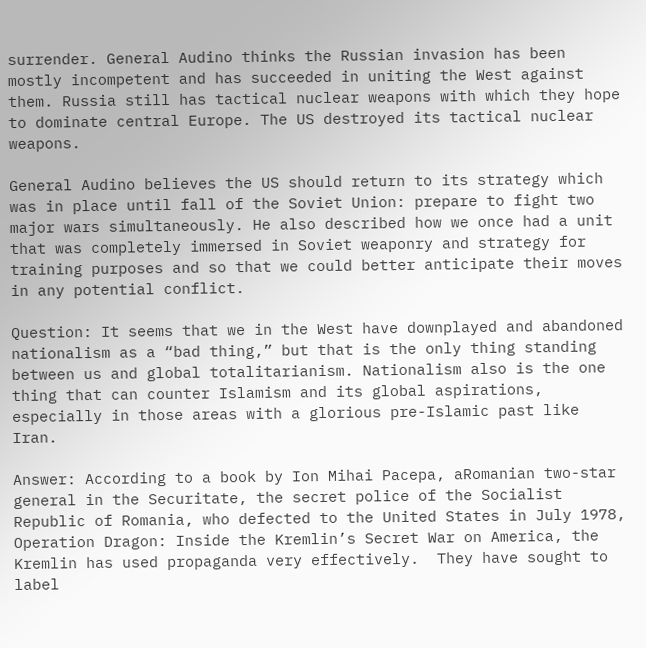surrender. General Audino thinks the Russian invasion has been mostly incompetent and has succeeded in uniting the West against them. Russia still has tactical nuclear weapons with which they hope to dominate central Europe. The US destroyed its tactical nuclear weapons.

General Audino believes the US should return to its strategy which was in place until fall of the Soviet Union: prepare to fight two major wars simultaneously. He also described how we once had a unit that was completely immersed in Soviet weaponry and strategy for training purposes and so that we could better anticipate their moves in any potential conflict.

Question: It seems that we in the West have downplayed and abandoned nationalism as a “bad thing,” but that is the only thing standing between us and global totalitarianism. Nationalism also is the one thing that can counter Islamism and its global aspirations, especially in those areas with a glorious pre-Islamic past like Iran.

Answer: According to a book by Ion Mihai Pacepa, aRomanian two-star general in the Securitate, the secret police of the Socialist Republic of Romania, who defected to the United States in July 1978, Operation Dragon: Inside the Kremlin’s Secret War on America, the Kremlin has used propaganda very effectively.  They have sought to label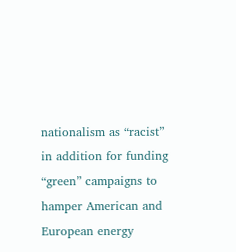nationalism as “racist” in addition for funding “green” campaigns to hamper American and European energy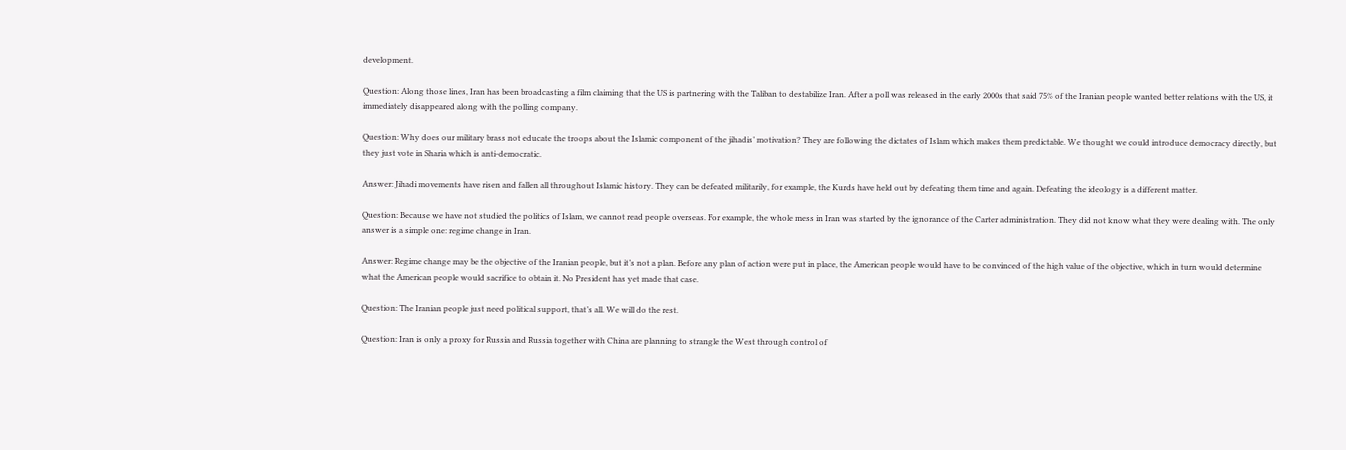development.

Question: Along those lines, Iran has been broadcasting a film claiming that the US is partnering with the Taliban to destabilize Iran. After a poll was released in the early 2000s that said 75% of the Iranian people wanted better relations with the US, it immediately disappeared along with the polling company.

Question: Why does our military brass not educate the troops about the Islamic component of the jihadis’ motivation? They are following the dictates of Islam which makes them predictable. We thought we could introduce democracy directly, but they just vote in Sharia which is anti-democratic.

Answer: Jihadi movements have risen and fallen all throughout Islamic history. They can be defeated militarily, for example, the Kurds have held out by defeating them time and again. Defeating the ideology is a different matter.

Question: Because we have not studied the politics of Islam, we cannot read people overseas. For example, the whole mess in Iran was started by the ignorance of the Carter administration. They did not know what they were dealing with. The only answer is a simple one: regime change in Iran.

Answer: Regime change may be the objective of the Iranian people, but it’s not a plan. Before any plan of action were put in place, the American people would have to be convinced of the high value of the objective, which in turn would determine what the American people would sacrifice to obtain it. No President has yet made that case.

Question: The Iranian people just need political support, that’s all. We will do the rest.

Question: Iran is only a proxy for Russia and Russia together with China are planning to strangle the West through control of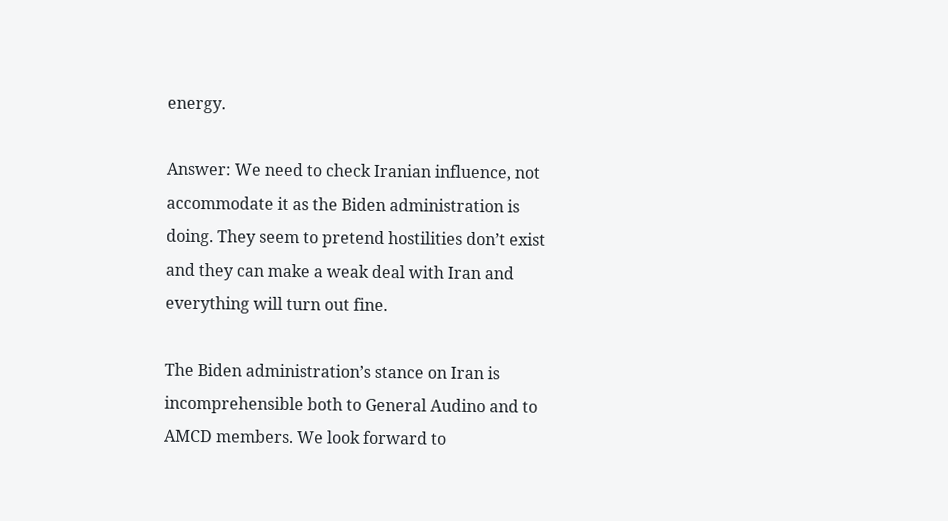energy.

Answer: We need to check Iranian influence, not accommodate it as the Biden administration is doing. They seem to pretend hostilities don’t exist and they can make a weak deal with Iran and everything will turn out fine.

The Biden administration’s stance on Iran is incomprehensible both to General Audino and to AMCD members. We look forward to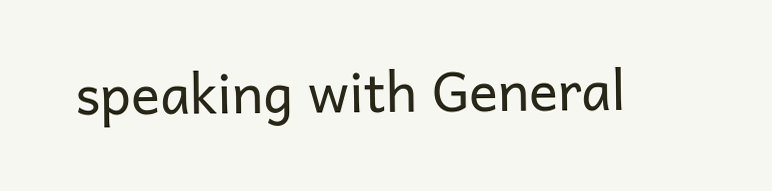speaking with General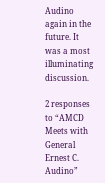Audino again in the future. It was a most illuminating discussion.

2 responses to “AMCD Meets with General Ernest C. Audino”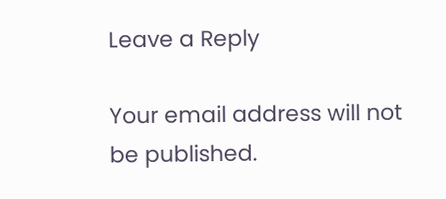Leave a Reply

Your email address will not be published.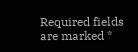Required fields are marked *